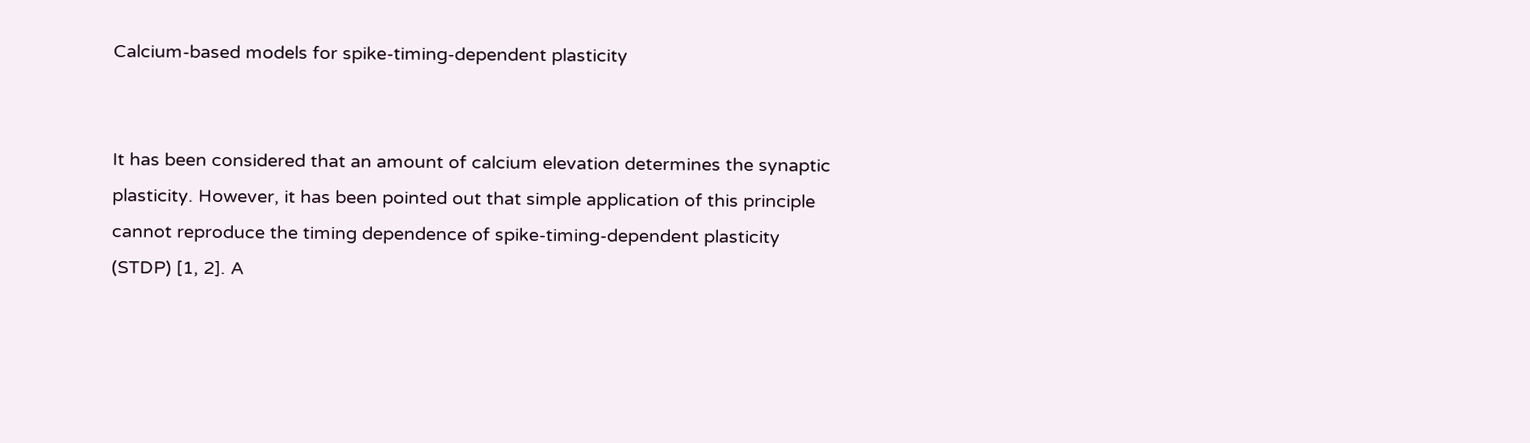Calcium-based models for spike-timing-dependent plasticity


It has been considered that an amount of calcium elevation determines the synaptic plasticity. However, it has been pointed out that simple application of this principle cannot reproduce the timing dependence of spike-timing-dependent plasticity (STDP) [1, 2]. A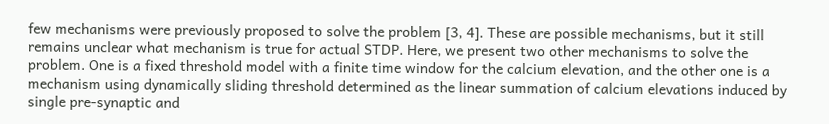few mechanisms were previously proposed to solve the problem [3, 4]. These are possible mechanisms, but it still remains unclear what mechanism is true for actual STDP. Here, we present two other mechanisms to solve the problem. One is a fixed threshold model with a finite time window for the calcium elevation, and the other one is a mechanism using dynamically sliding threshold determined as the linear summation of calcium elevations induced by single pre-synaptic and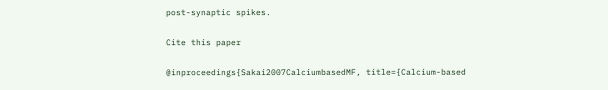post-synaptic spikes.

Cite this paper

@inproceedings{Sakai2007CalciumbasedMF, title={Calcium-based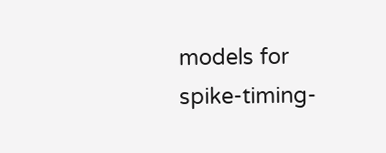models for spike-timing-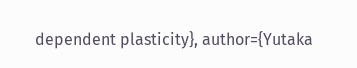dependent plasticity}, author={Yutaka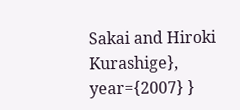Sakai and Hiroki Kurashige}, year={2007} }